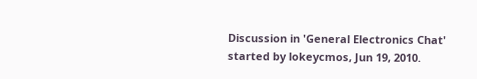Discussion in 'General Electronics Chat' started by lokeycmos, Jun 19, 2010.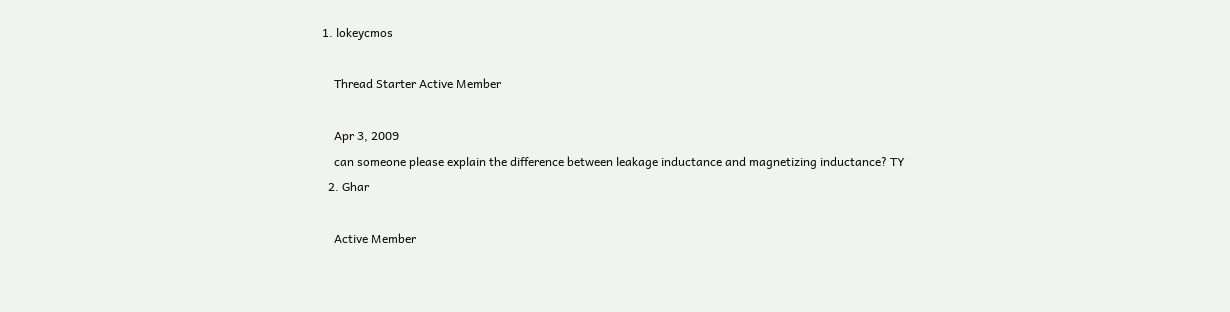1. lokeycmos

    Thread Starter Active Member

    Apr 3, 2009
    can someone please explain the difference between leakage inductance and magnetizing inductance? TY
  2. Ghar

    Active Member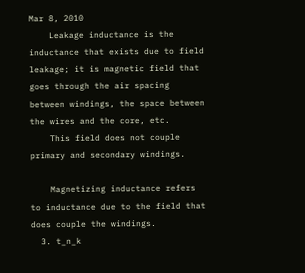Mar 8, 2010
    Leakage inductance is the inductance that exists due to field leakage; it is magnetic field that goes through the air spacing between windings, the space between the wires and the core, etc.
    This field does not couple primary and secondary windings.

    Magnetizing inductance refers to inductance due to the field that does couple the windings.
  3. t_n_k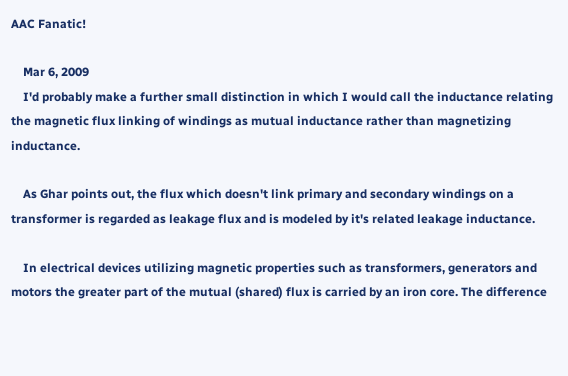AAC Fanatic!

    Mar 6, 2009
    I'd probably make a further small distinction in which I would call the inductance relating the magnetic flux linking of windings as mutual inductance rather than magnetizing inductance.

    As Ghar points out, the flux which doesn't link primary and secondary windings on a transformer is regarded as leakage flux and is modeled by it's related leakage inductance.

    In electrical devices utilizing magnetic properties such as transformers, generators and motors the greater part of the mutual (shared) flux is carried by an iron core. The difference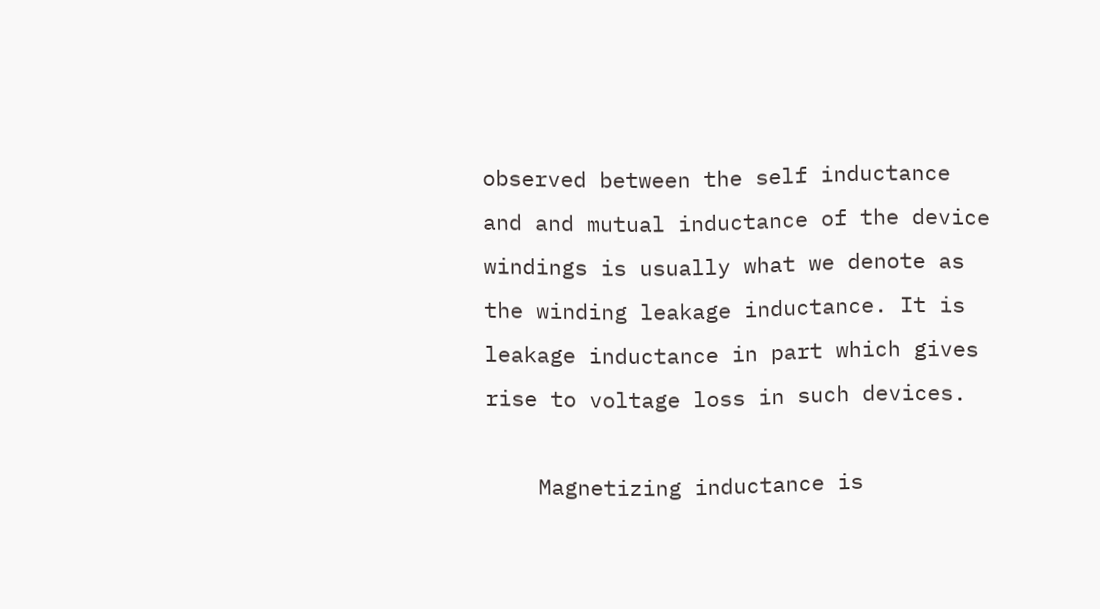observed between the self inductance and and mutual inductance of the device windings is usually what we denote as the winding leakage inductance. It is leakage inductance in part which gives rise to voltage loss in such devices.

    Magnetizing inductance is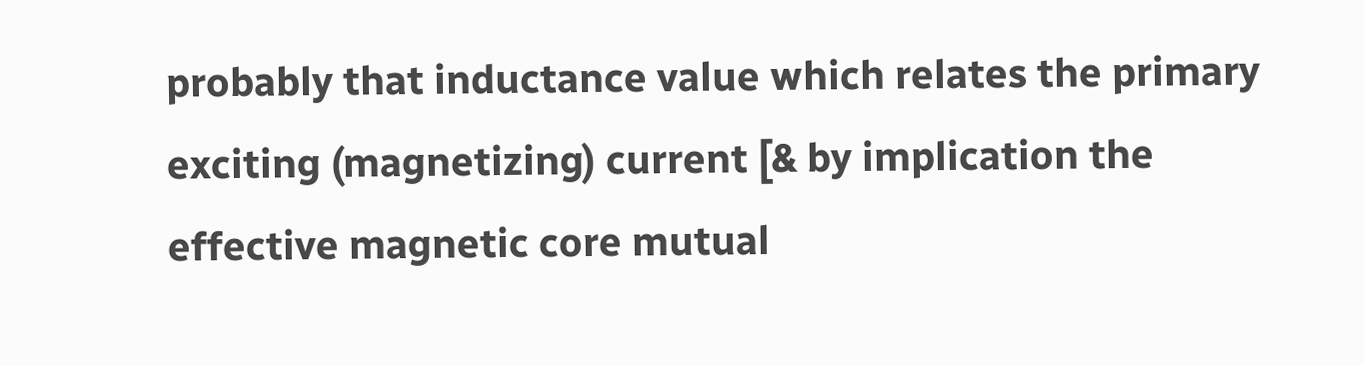probably that inductance value which relates the primary exciting (magnetizing) current [& by implication the effective magnetic core mutual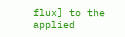flux] to the applied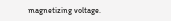magnetizing voltage.